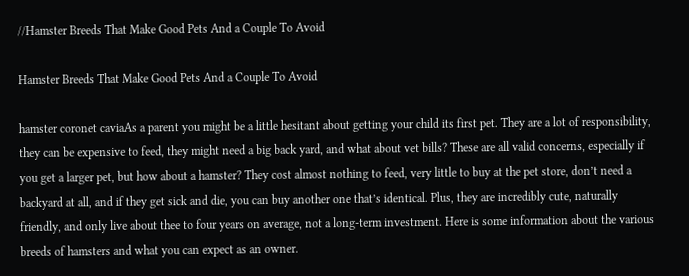//Hamster Breeds That Make Good Pets And a Couple To Avoid

Hamster Breeds That Make Good Pets And a Couple To Avoid

hamster coronet caviaAs a parent you might be a little hesitant about getting your child its first pet. They are a lot of responsibility, they can be expensive to feed, they might need a big back yard, and what about vet bills? These are all valid concerns, especially if you get a larger pet, but how about a hamster? They cost almost nothing to feed, very little to buy at the pet store, don’t need a backyard at all, and if they get sick and die, you can buy another one that’s identical. Plus, they are incredibly cute, naturally friendly, and only live about thee to four years on average, not a long-term investment. Here is some information about the various breeds of hamsters and what you can expect as an owner.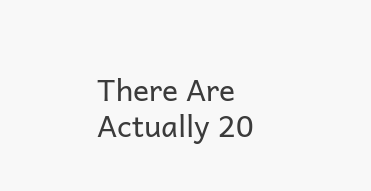There Are Actually 20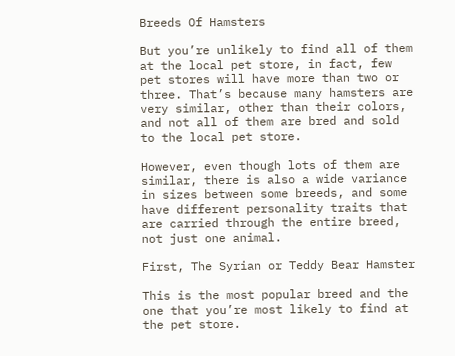Breeds Of Hamsters

But you’re unlikely to find all of them at the local pet store, in fact, few pet stores will have more than two or three. That’s because many hamsters are very similar, other than their colors, and not all of them are bred and sold to the local pet store.

However, even though lots of them are similar, there is also a wide variance in sizes between some breeds, and some have different personality traits that are carried through the entire breed, not just one animal.

First, The Syrian or Teddy Bear Hamster

This is the most popular breed and the one that you’re most likely to find at the pet store.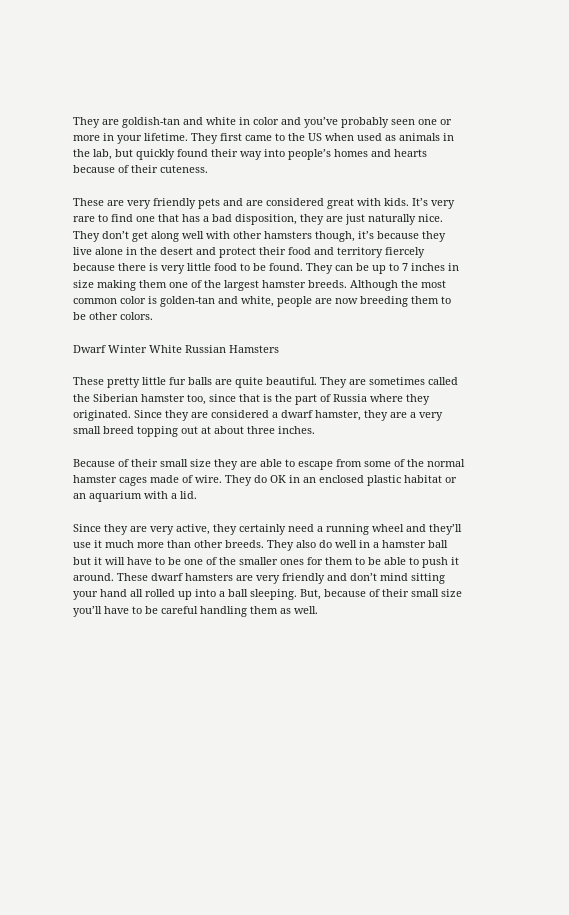They are goldish-tan and white in color and you’ve probably seen one or more in your lifetime. They first came to the US when used as animals in the lab, but quickly found their way into people’s homes and hearts because of their cuteness.

These are very friendly pets and are considered great with kids. It’s very rare to find one that has a bad disposition, they are just naturally nice. They don’t get along well with other hamsters though, it’s because they live alone in the desert and protect their food and territory fiercely because there is very little food to be found. They can be up to 7 inches in size making them one of the largest hamster breeds. Although the most common color is golden-tan and white, people are now breeding them to be other colors.

Dwarf Winter White Russian Hamsters

These pretty little fur balls are quite beautiful. They are sometimes called the Siberian hamster too, since that is the part of Russia where they originated. Since they are considered a dwarf hamster, they are a very small breed topping out at about three inches.

Because of their small size they are able to escape from some of the normal hamster cages made of wire. They do OK in an enclosed plastic habitat or an aquarium with a lid.

Since they are very active, they certainly need a running wheel and they’ll use it much more than other breeds. They also do well in a hamster ball but it will have to be one of the smaller ones for them to be able to push it around. These dwarf hamsters are very friendly and don’t mind sitting your hand all rolled up into a ball sleeping. But, because of their small size you’ll have to be careful handling them as well.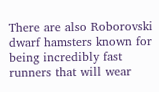There are also Roborovski dwarf hamsters known for being incredibly fast runners that will wear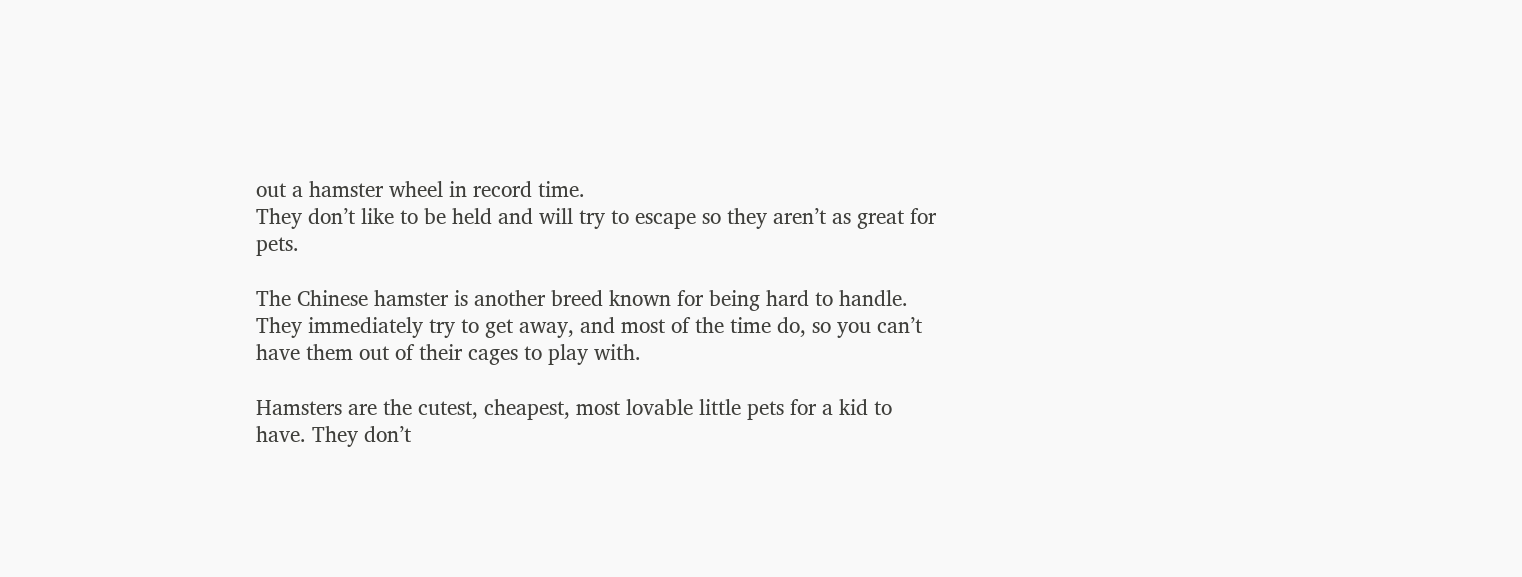out a hamster wheel in record time.
They don’t like to be held and will try to escape so they aren’t as great for pets.

The Chinese hamster is another breed known for being hard to handle. They immediately try to get away, and most of the time do, so you can’t have them out of their cages to play with.

Hamsters are the cutest, cheapest, most lovable little pets for a kid to have. They don’t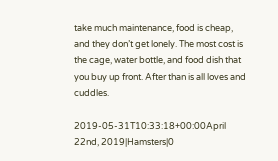take much maintenance, food is cheap, and they don’t get lonely. The most cost is the cage, water bottle, and food dish that you buy up front. After than is all loves and cuddles.

2019-05-31T10:33:18+00:00April 22nd, 2019|Hamsters|0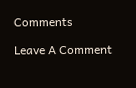Comments

Leave A Comment